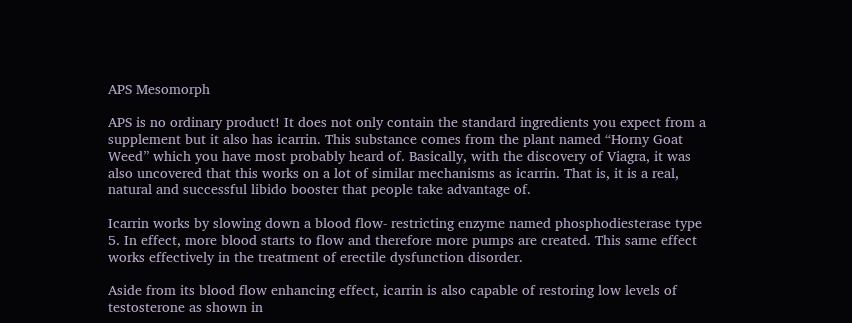APS Mesomorph

APS is no ordinary product! It does not only contain the standard ingredients you expect from a supplement but it also has icarrin. This substance comes from the plant named “Horny Goat Weed” which you have most probably heard of. Basically, with the discovery of Viagra, it was also uncovered that this works on a lot of similar mechanisms as icarrin. That is, it is a real, natural and successful libido booster that people take advantage of.

Icarrin works by slowing down a blood flow- restricting enzyme named phosphodiesterase type 5. In effect, more blood starts to flow and therefore more pumps are created. This same effect works effectively in the treatment of erectile dysfunction disorder.

Aside from its blood flow enhancing effect, icarrin is also capable of restoring low levels of testosterone as shown in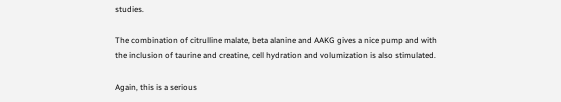studies.

The combination of citrulline malate, beta alanine and AAKG gives a nice pump and with the inclusion of taurine and creatine, cell hydration and volumization is also stimulated.

Again, this is a serious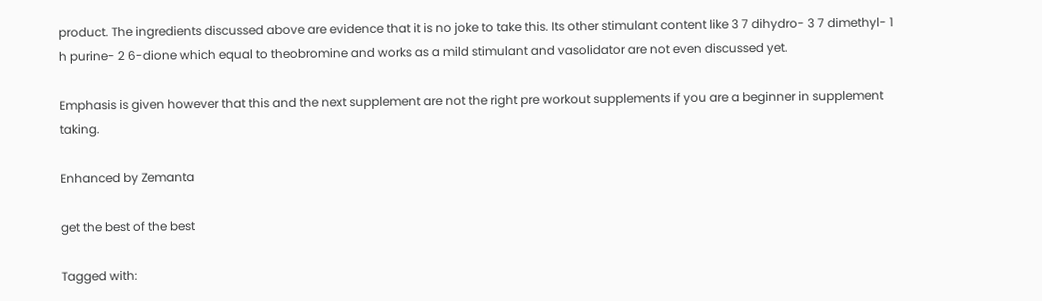product. The ingredients discussed above are evidence that it is no joke to take this. Its other stimulant content like 3 7 dihydro- 3 7 dimethyl- 1 h purine- 2 6-dione which equal to theobromine and works as a mild stimulant and vasolidator are not even discussed yet.

Emphasis is given however that this and the next supplement are not the right pre workout supplements if you are a beginner in supplement taking.

Enhanced by Zemanta

get the best of the best

Tagged with: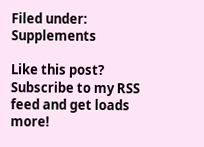Filed under: Supplements

Like this post? Subscribe to my RSS feed and get loads more!